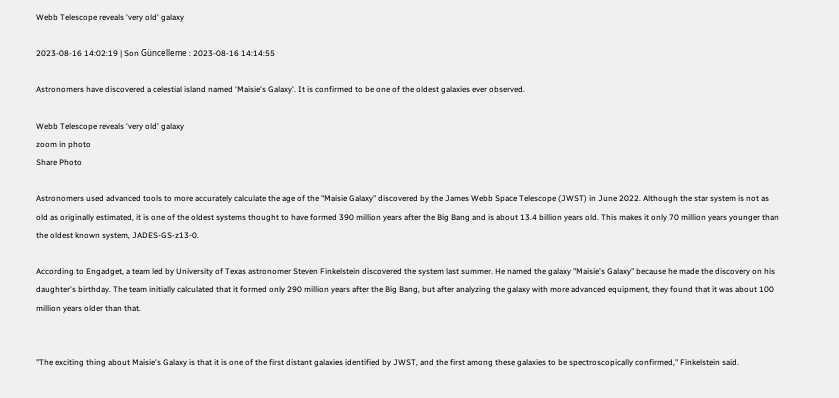Webb Telescope reveals 'very old' galaxy

2023-08-16 14:02:19 | Son Güncelleme : 2023-08-16 14:14:55

Astronomers have discovered a celestial island named 'Maisie's Galaxy'. It is confirmed to be one of the oldest galaxies ever observed.

Webb Telescope reveals 'very old' galaxy
zoom in photo
Share Photo

Astronomers used advanced tools to more accurately calculate the age of the "Maisie Galaxy" discovered by the James Webb Space Telescope (JWST) in June 2022. Although the star system is not as old as originally estimated, it is one of the oldest systems thought to have formed 390 million years after the Big Bang and is about 13.4 billion years old. This makes it only 70 million years younger than the oldest known system, JADES-GS-z13-0.

According to Engadget, a team led by University of Texas astronomer Steven Finkelstein discovered the system last summer. He named the galaxy "Maisie's Galaxy" because he made the discovery on his daughter's birthday. The team initially calculated that it formed only 290 million years after the Big Bang, but after analyzing the galaxy with more advanced equipment, they found that it was about 100 million years older than that.


"The exciting thing about Maisie's Galaxy is that it is one of the first distant galaxies identified by JWST, and the first among these galaxies to be spectroscopically confirmed," Finkelstein said.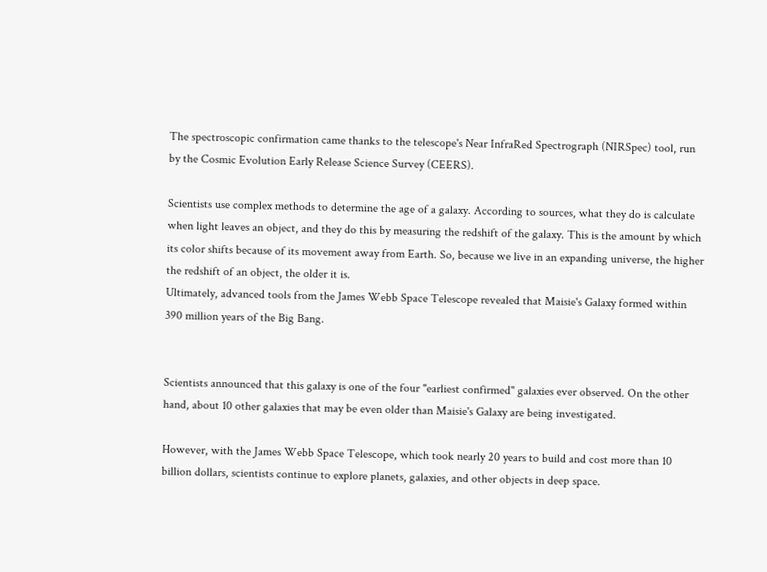The spectroscopic confirmation came thanks to the telescope's Near InfraRed Spectrograph (NIRSpec) tool, run by the Cosmic Evolution Early Release Science Survey (CEERS).

Scientists use complex methods to determine the age of a galaxy. According to sources, what they do is calculate when light leaves an object, and they do this by measuring the redshift of the galaxy. This is the amount by which its color shifts because of its movement away from Earth. So, because we live in an expanding universe, the higher the redshift of an object, the older it is.
Ultimately, advanced tools from the James Webb Space Telescope revealed that Maisie's Galaxy formed within 390 million years of the Big Bang.


Scientists announced that this galaxy is one of the four "earliest confirmed" galaxies ever observed. On the other hand, about 10 other galaxies that may be even older than Maisie's Galaxy are being investigated.

However, with the James Webb Space Telescope, which took nearly 20 years to build and cost more than 10 billion dollars, scientists continue to explore planets, galaxies, and other objects in deep space.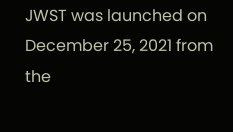JWST was launched on December 25, 2021 from the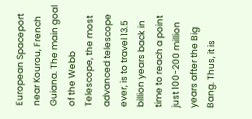European Spaceport near Kourou, French Guiana. The main goal of the Webb Telescope, the most advanced telescope ever, is to travel 13.5 billion years back in time to reach a point just 100-200 million years after the Big Bang. Thus, it is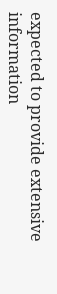expected to provide extensive information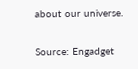about our universe.

Source: Engadget